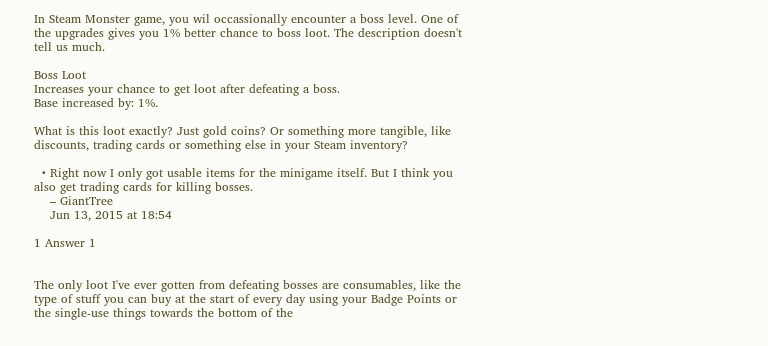In Steam Monster game, you wil occassionally encounter a boss level. One of the upgrades gives you 1% better chance to boss loot. The description doesn't tell us much.

Boss Loot
Increases your chance to get loot after defeating a boss.
Base increased by: 1%.

What is this loot exactly? Just gold coins? Or something more tangible, like discounts, trading cards or something else in your Steam inventory?

  • Right now I only got usable items for the minigame itself. But I think you also get trading cards for killing bosses.
    – GiantTree
    Jun 13, 2015 at 18:54

1 Answer 1


The only loot I've ever gotten from defeating bosses are consumables, like the type of stuff you can buy at the start of every day using your Badge Points or the single-use things towards the bottom of the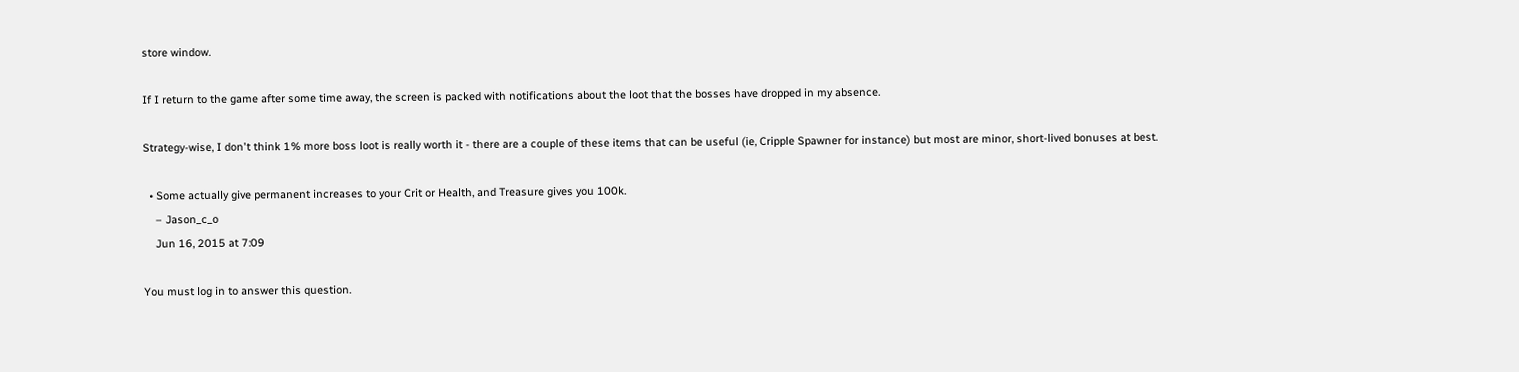store window.

If I return to the game after some time away, the screen is packed with notifications about the loot that the bosses have dropped in my absence.

Strategy-wise, I don't think 1% more boss loot is really worth it - there are a couple of these items that can be useful (ie, Cripple Spawner for instance) but most are minor, short-lived bonuses at best.

  • Some actually give permanent increases to your Crit or Health, and Treasure gives you 100k.
    – Jason_c_o
    Jun 16, 2015 at 7:09

You must log in to answer this question.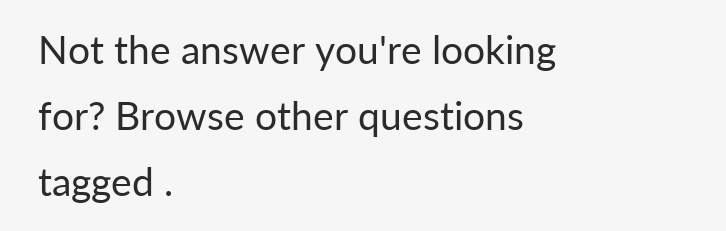Not the answer you're looking for? Browse other questions tagged .